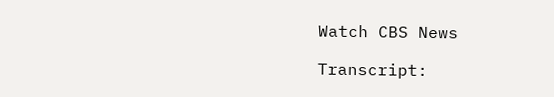Watch CBS News

Transcript: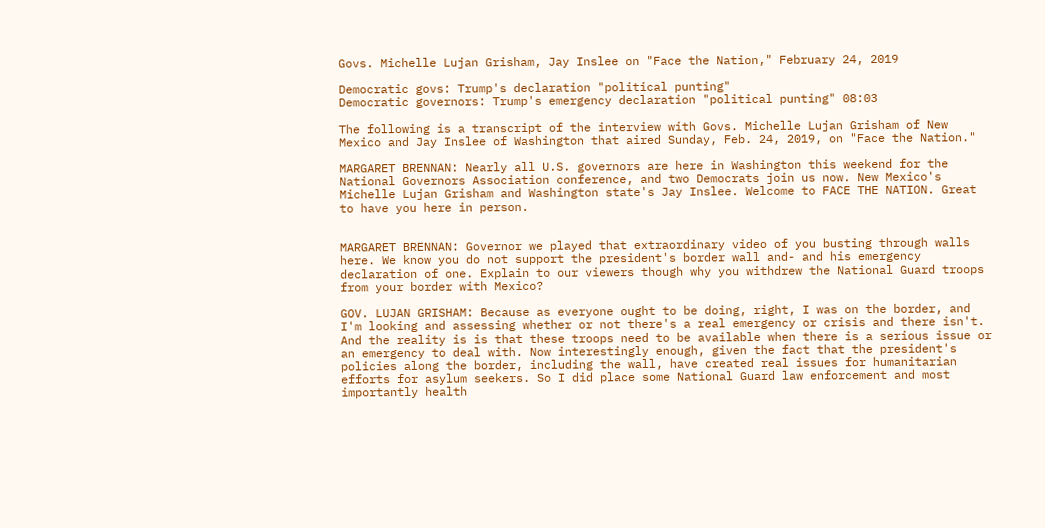Govs. Michelle Lujan Grisham, Jay Inslee on "Face the Nation," February 24, 2019

Democratic govs: Trump's declaration "political punting"
Democratic governors: Trump's emergency declaration "political punting" 08:03

The following is a transcript of the interview with Govs. Michelle Lujan Grisham of New Mexico and Jay Inslee of Washington that aired Sunday, Feb. 24, 2019, on "Face the Nation."

MARGARET BRENNAN: Nearly all U.S. governors are here in Washington this weekend for the National Governors Association conference, and two Democrats join us now. New Mexico's Michelle Lujan Grisham and Washington state's Jay Inslee. Welcome to FACE THE NATION. Great to have you here in person.


MARGARET BRENNAN: Governor we played that extraordinary video of you busting through walls here. We know you do not support the president's border wall and- and his emergency declaration of one. Explain to our viewers though why you withdrew the National Guard troops from your border with Mexico?

GOV. LUJAN GRISHAM: Because as everyone ought to be doing, right, I was on the border, and I'm looking and assessing whether or not there's a real emergency or crisis and there isn't. And the reality is is that these troops need to be available when there is a serious issue or an emergency to deal with. Now interestingly enough, given the fact that the president's policies along the border, including the wall, have created real issues for humanitarian efforts for asylum seekers. So I did place some National Guard law enforcement and most importantly health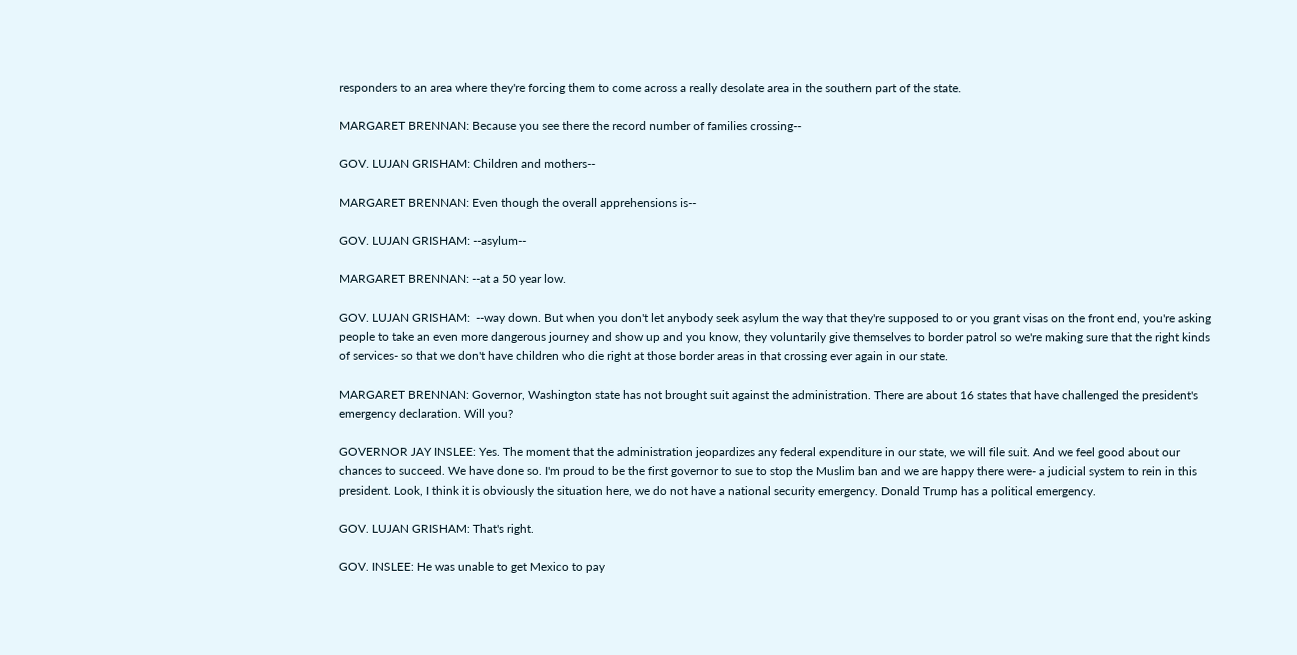responders to an area where they're forcing them to come across a really desolate area in the southern part of the state.

MARGARET BRENNAN: Because you see there the record number of families crossing--

GOV. LUJAN GRISHAM: Children and mothers--

MARGARET BRENNAN: Even though the overall apprehensions is--

GOV. LUJAN GRISHAM: --asylum--

MARGARET BRENNAN: --at a 50 year low.

GOV. LUJAN GRISHAM:  --way down. But when you don't let anybody seek asylum the way that they're supposed to or you grant visas on the front end, you're asking people to take an even more dangerous journey and show up and you know, they voluntarily give themselves to border patrol so we're making sure that the right kinds of services- so that we don't have children who die right at those border areas in that crossing ever again in our state.

MARGARET BRENNAN: Governor, Washington state has not brought suit against the administration. There are about 16 states that have challenged the president's emergency declaration. Will you?

GOVERNOR JAY INSLEE: Yes. The moment that the administration jeopardizes any federal expenditure in our state, we will file suit. And we feel good about our chances to succeed. We have done so. I'm proud to be the first governor to sue to stop the Muslim ban and we are happy there were- a judicial system to rein in this president. Look, I think it is obviously the situation here, we do not have a national security emergency. Donald Trump has a political emergency.

GOV. LUJAN GRISHAM: That's right.

GOV. INSLEE: He was unable to get Mexico to pay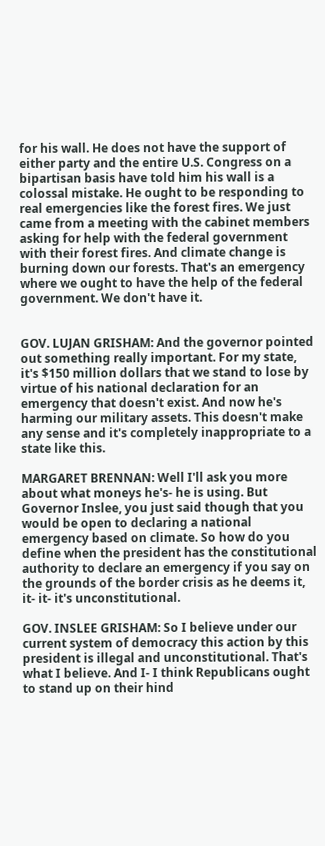for his wall. He does not have the support of either party and the entire U.S. Congress on a bipartisan basis have told him his wall is a colossal mistake. He ought to be responding to real emergencies like the forest fires. We just came from a meeting with the cabinet members asking for help with the federal government with their forest fires. And climate change is burning down our forests. That's an emergency where we ought to have the help of the federal government. We don't have it.


GOV. LUJAN GRISHAM: And the governor pointed out something really important. For my state, it's $150 million dollars that we stand to lose by virtue of his national declaration for an emergency that doesn't exist. And now he's harming our military assets. This doesn't make any sense and it's completely inappropriate to a state like this.

MARGARET BRENNAN: Well I'll ask you more about what moneys he's- he is using. But Governor Inslee, you just said though that you would be open to declaring a national emergency based on climate. So how do you define when the president has the constitutional authority to declare an emergency if you say on the grounds of the border crisis as he deems it, it- it- it's unconstitutional.

GOV. INSLEE GRISHAM: So I believe under our current system of democracy this action by this president is illegal and unconstitutional. That's what I believe. And I- I think Republicans ought to stand up on their hind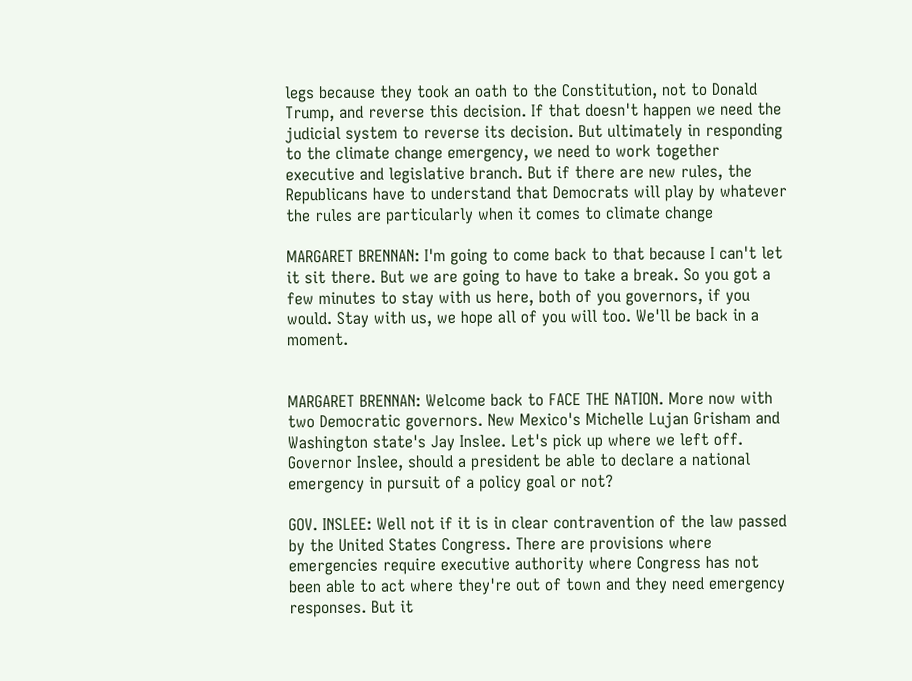legs because they took an oath to the Constitution, not to Donald Trump, and reverse this decision. If that doesn't happen we need the judicial system to reverse its decision. But ultimately in responding to the climate change emergency, we need to work together executive and legislative branch. But if there are new rules, the Republicans have to understand that Democrats will play by whatever the rules are particularly when it comes to climate change

MARGARET BRENNAN: I'm going to come back to that because I can't let it sit there. But we are going to have to take a break. So you got a few minutes to stay with us here, both of you governors, if you would. Stay with us, we hope all of you will too. We'll be back in a moment.


MARGARET BRENNAN: Welcome back to FACE THE NATION. More now with two Democratic governors. New Mexico's Michelle Lujan Grisham and Washington state's Jay Inslee. Let's pick up where we left off. Governor Inslee, should a president be able to declare a national emergency in pursuit of a policy goal or not?

GOV. INSLEE: Well not if it is in clear contravention of the law passed by the United States Congress. There are provisions where emergencies require executive authority where Congress has not been able to act where they're out of town and they need emergency responses. But it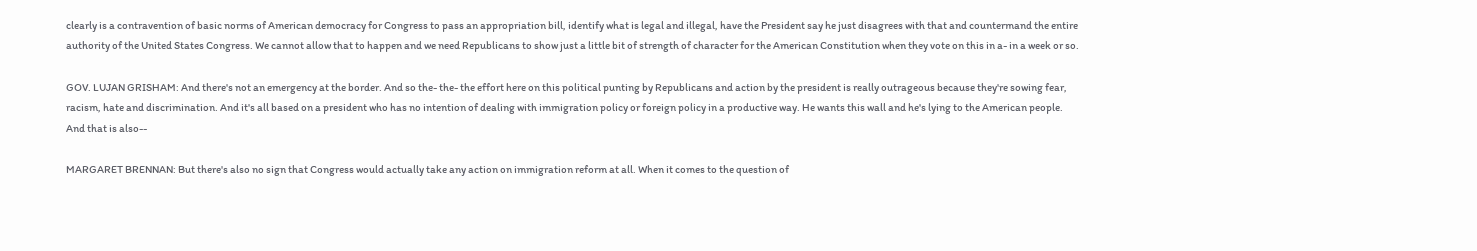clearly is a contravention of basic norms of American democracy for Congress to pass an appropriation bill, identify what is legal and illegal, have the President say he just disagrees with that and countermand the entire authority of the United States Congress. We cannot allow that to happen and we need Republicans to show just a little bit of strength of character for the American Constitution when they vote on this in a- in a week or so.

GOV. LUJAN GRISHAM: And there's not an emergency at the border. And so the- the- the effort here on this political punting by Republicans and action by the president is really outrageous because they're sowing fear, racism, hate and discrimination. And it's all based on a president who has no intention of dealing with immigration policy or foreign policy in a productive way. He wants this wall and he's lying to the American people. And that is also--

MARGARET BRENNAN: But there's also no sign that Congress would actually take any action on immigration reform at all. When it comes to the question of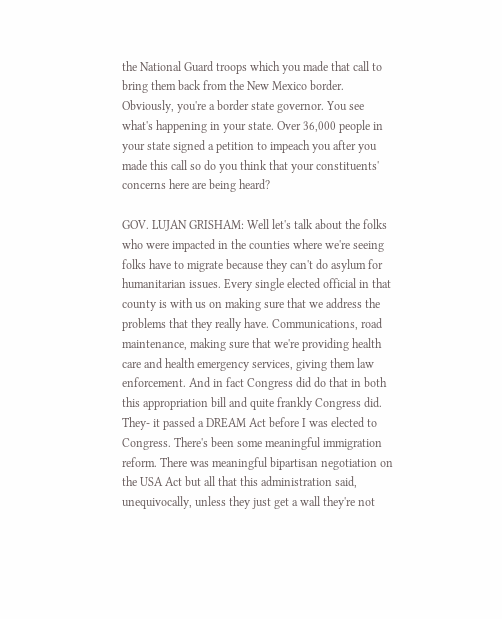the National Guard troops which you made that call to bring them back from the New Mexico border. Obviously, you're a border state governor. You see what's happening in your state. Over 36,000 people in your state signed a petition to impeach you after you made this call so do you think that your constituents' concerns here are being heard?

GOV. LUJAN GRISHAM: Well let's talk about the folks who were impacted in the counties where we're seeing folks have to migrate because they can't do asylum for humanitarian issues. Every single elected official in that county is with us on making sure that we address the problems that they really have. Communications, road maintenance, making sure that we're providing health care and health emergency services, giving them law enforcement. And in fact Congress did do that in both this appropriation bill and quite frankly Congress did. They- it passed a DREAM Act before I was elected to Congress. There's been some meaningful immigration reform. There was meaningful bipartisan negotiation on the USA Act but all that this administration said, unequivocally, unless they just get a wall they're not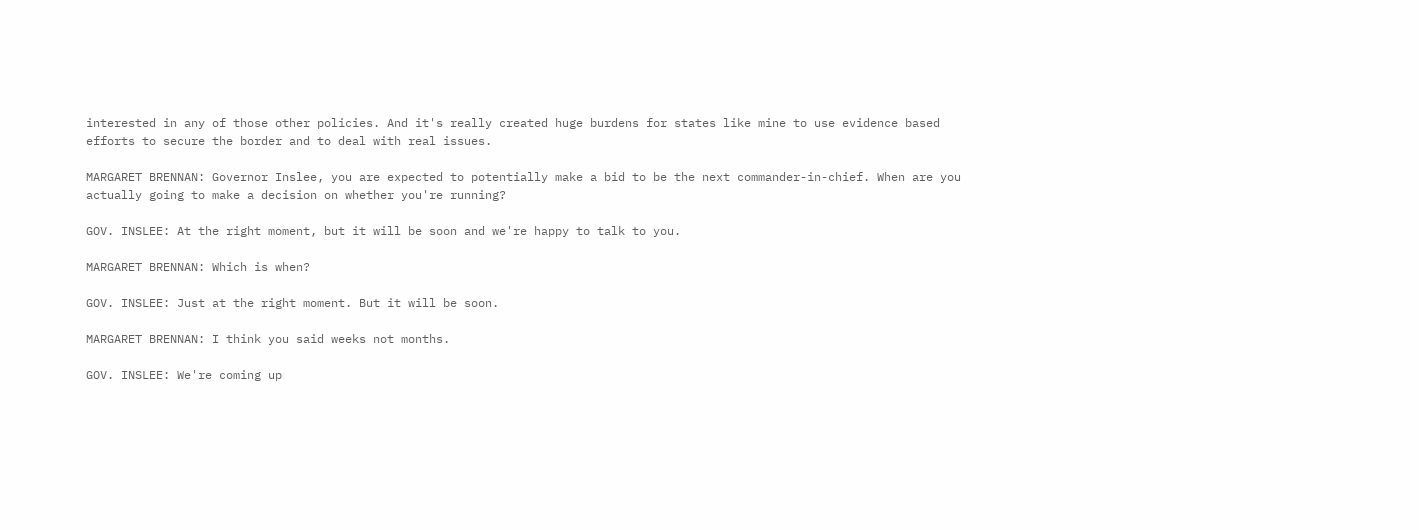interested in any of those other policies. And it's really created huge burdens for states like mine to use evidence based efforts to secure the border and to deal with real issues.

MARGARET BRENNAN: Governor Inslee, you are expected to potentially make a bid to be the next commander-in-chief. When are you actually going to make a decision on whether you're running?

GOV. INSLEE: At the right moment, but it will be soon and we're happy to talk to you.

MARGARET BRENNAN: Which is when?

GOV. INSLEE: Just at the right moment. But it will be soon.

MARGARET BRENNAN: I think you said weeks not months.

GOV. INSLEE: We're coming up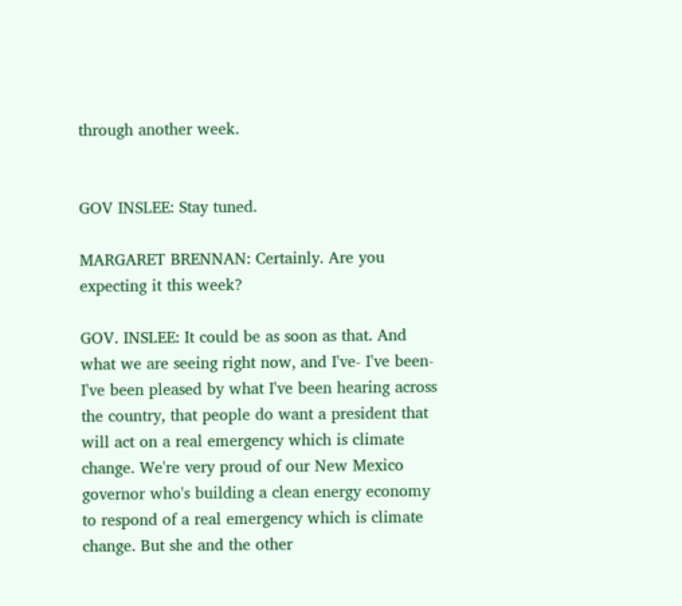through another week.


GOV INSLEE: Stay tuned.

MARGARET BRENNAN: Certainly. Are you expecting it this week?

GOV. INSLEE: It could be as soon as that. And what we are seeing right now, and I've- I've been- I've been pleased by what I've been hearing across the country, that people do want a president that will act on a real emergency which is climate change. We're very proud of our New Mexico governor who's building a clean energy economy to respond of a real emergency which is climate change. But she and the other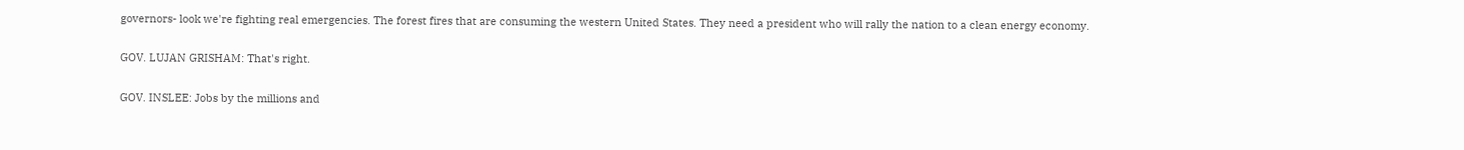governors- look we're fighting real emergencies. The forest fires that are consuming the western United States. They need a president who will rally the nation to a clean energy economy.

GOV. LUJAN GRISHAM: That's right.

GOV. INSLEE: Jobs by the millions and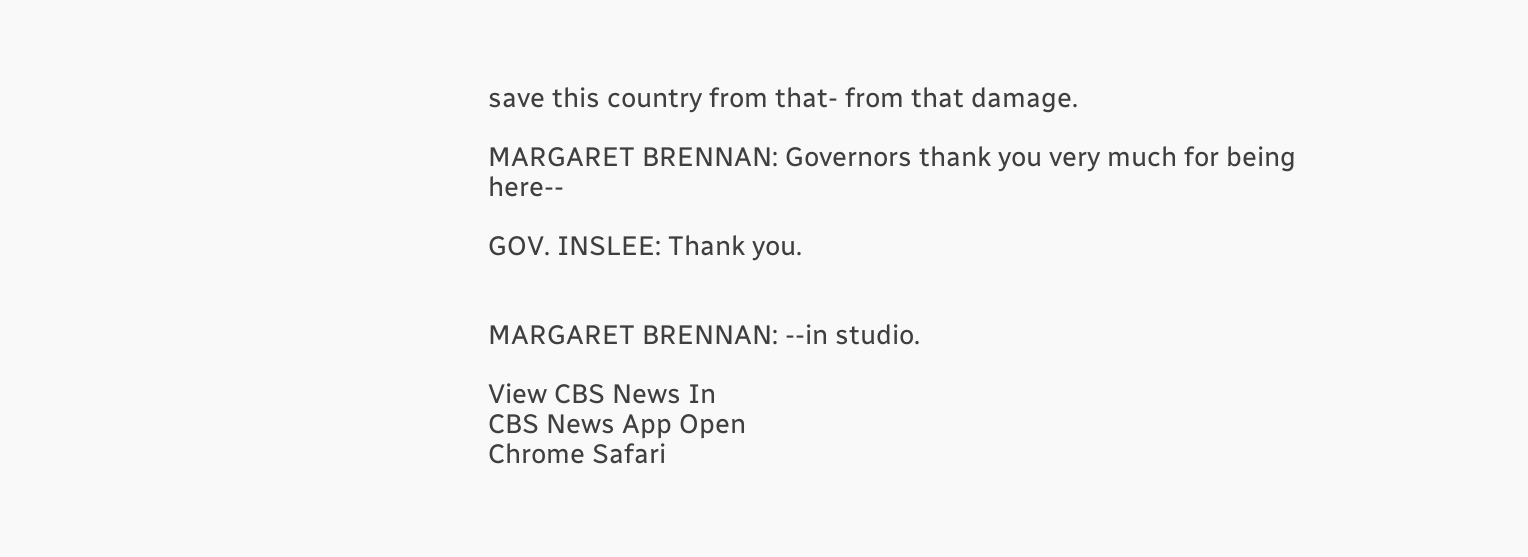save this country from that- from that damage.

MARGARET BRENNAN: Governors thank you very much for being here--

GOV. INSLEE: Thank you.


MARGARET BRENNAN: --in studio.

View CBS News In
CBS News App Open
Chrome Safari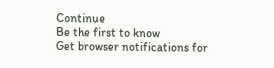Continue
Be the first to know
Get browser notifications for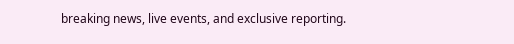breaking news, live events, and exclusive reporting.